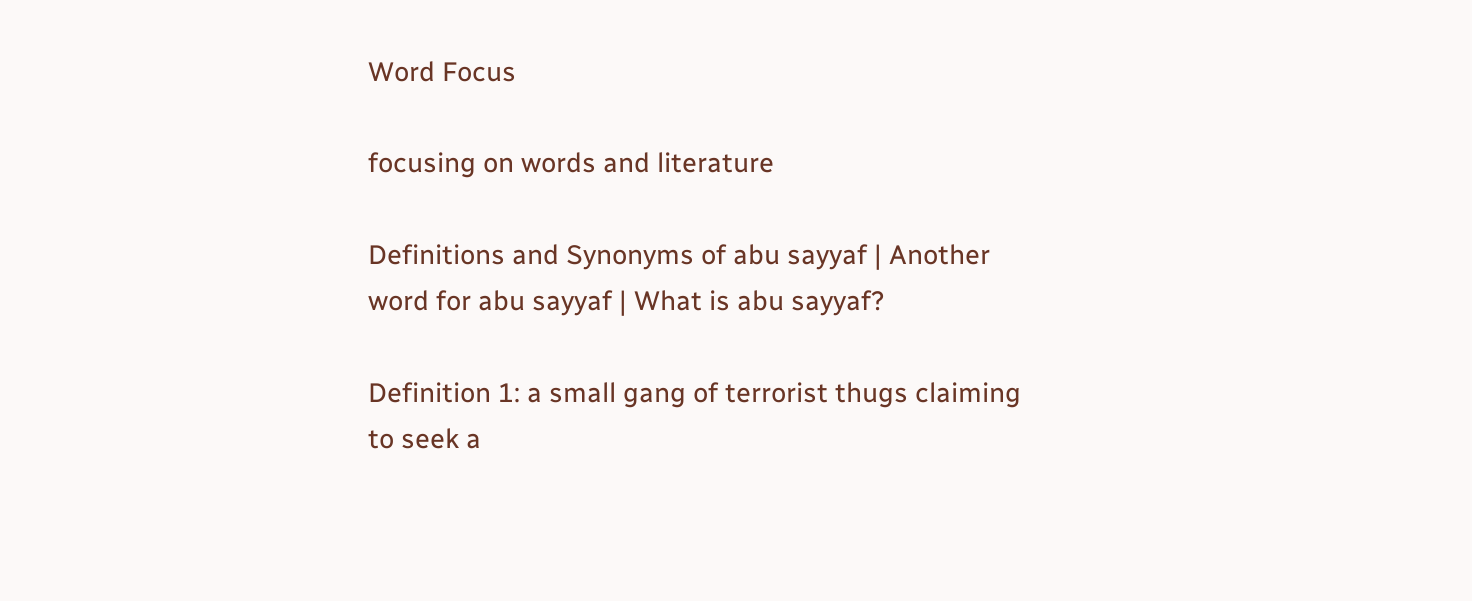Word Focus

focusing on words and literature

Definitions and Synonyms of abu sayyaf | Another word for abu sayyaf | What is abu sayyaf?

Definition 1: a small gang of terrorist thugs claiming to seek a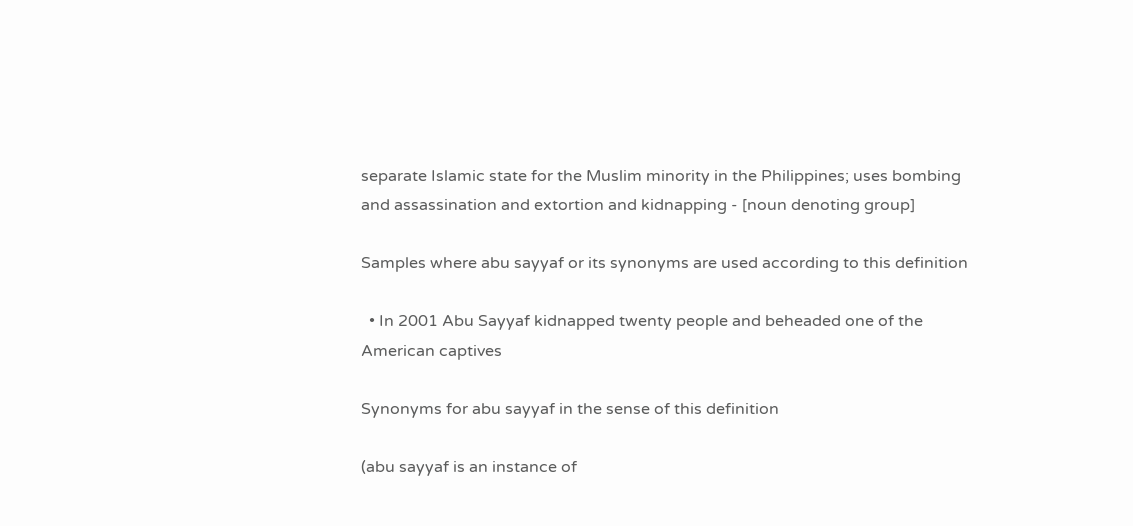separate Islamic state for the Muslim minority in the Philippines; uses bombing and assassination and extortion and kidnapping - [noun denoting group]

Samples where abu sayyaf or its synonyms are used according to this definition

  • In 2001 Abu Sayyaf kidnapped twenty people and beheaded one of the American captives

Synonyms for abu sayyaf in the sense of this definition

(abu sayyaf is an instance of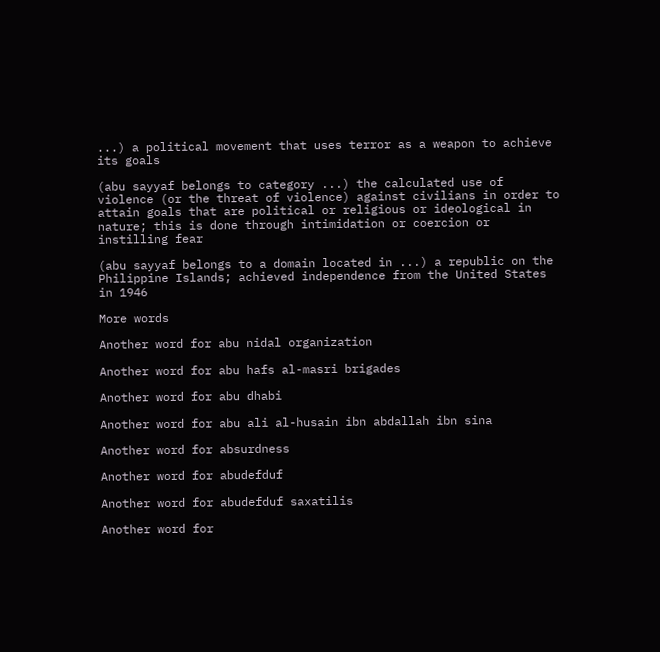...) a political movement that uses terror as a weapon to achieve its goals

(abu sayyaf belongs to category ...) the calculated use of violence (or the threat of violence) against civilians in order to attain goals that are political or religious or ideological in nature; this is done through intimidation or coercion or instilling fear

(abu sayyaf belongs to a domain located in ...) a republic on the Philippine Islands; achieved independence from the United States in 1946

More words

Another word for abu nidal organization

Another word for abu hafs al-masri brigades

Another word for abu dhabi

Another word for abu ali al-husain ibn abdallah ibn sina

Another word for absurdness

Another word for abudefduf

Another word for abudefduf saxatilis

Another word for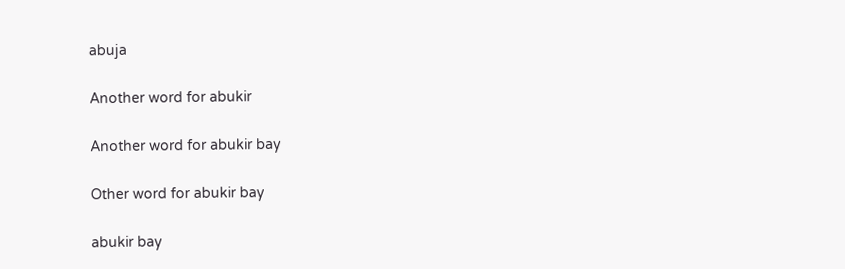abuja

Another word for abukir

Another word for abukir bay

Other word for abukir bay

abukir bay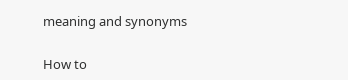meaning and synonyms

How to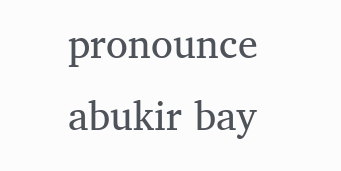pronounce abukir bay